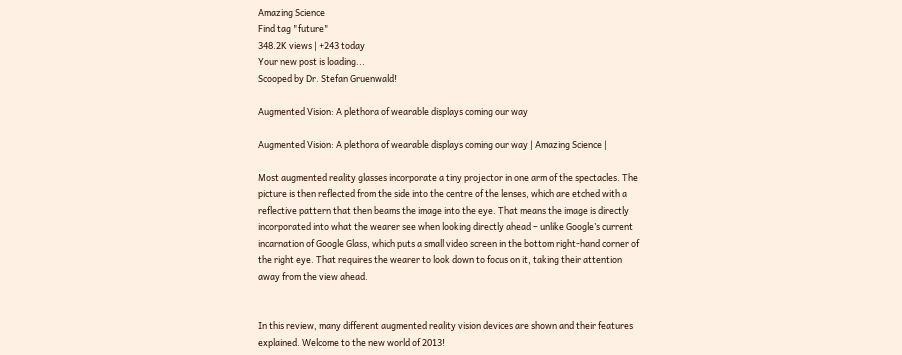Amazing Science
Find tag "future"
348.2K views | +243 today
Your new post is loading...
Scooped by Dr. Stefan Gruenwald!

Augmented Vision: A plethora of wearable displays coming our way

Augmented Vision: A plethora of wearable displays coming our way | Amazing Science |

Most augmented reality glasses incorporate a tiny projector in one arm of the spectacles. The picture is then reflected from the side into the centre of the lenses, which are etched with a reflective pattern that then beams the image into the eye. That means the image is directly incorporated into what the wearer see when looking directly ahead – unlike Google’s current incarnation of Google Glass, which puts a small video screen in the bottom right-hand corner of the right eye. That requires the wearer to look down to focus on it, taking their attention away from the view ahead.


In this review, many different augmented reality vision devices are shown and their features explained. Welcome to the new world of 2013!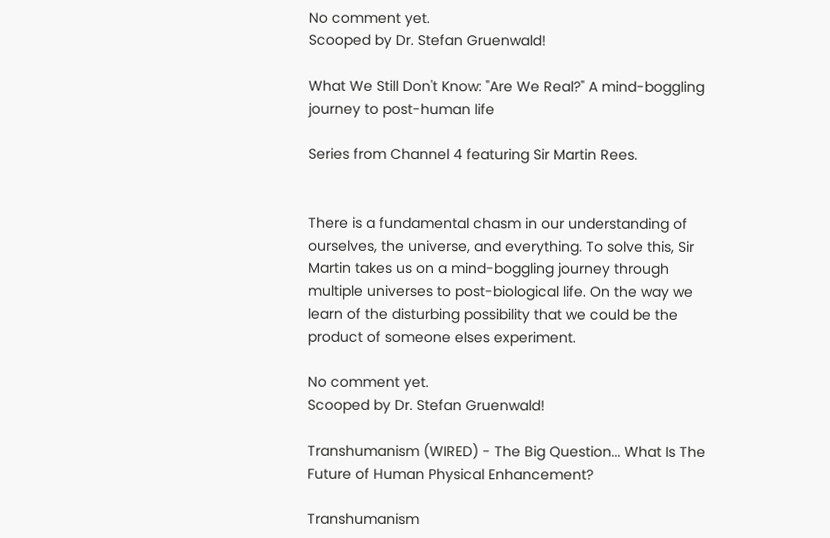No comment yet.
Scooped by Dr. Stefan Gruenwald!

What We Still Don't Know: "Are We Real?" A mind-boggling journey to post-human life

Series from Channel 4 featuring Sir Martin Rees.


There is a fundamental chasm in our understanding of ourselves, the universe, and everything. To solve this, Sir Martin takes us on a mind-boggling journey through multiple universes to post-biological life. On the way we learn of the disturbing possibility that we could be the product of someone elses experiment.

No comment yet.
Scooped by Dr. Stefan Gruenwald!

Transhumanism (WIRED) - The Big Question... What Is The Future of Human Physical Enhancement?

Transhumanism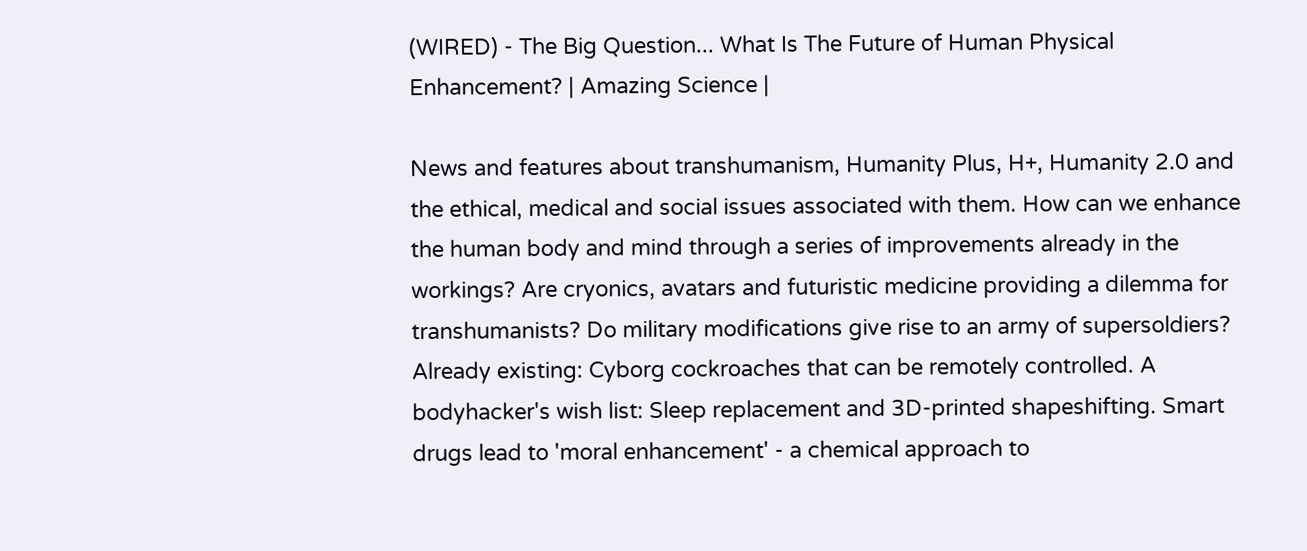(WIRED) - The Big Question... What Is The Future of Human Physical Enhancement? | Amazing Science |

News and features about transhumanism, Humanity Plus, H+, Humanity 2.0 and the ethical, medical and social issues associated with them. How can we enhance the human body and mind through a series of improvements already in the workings? Are cryonics, avatars and futuristic medicine providing a dilemma for transhumanists? Do military modifications give rise to an army of supersoldiers? Already existing: Cyborg cockroaches that can be remotely controlled. A bodyhacker's wish list: Sleep replacement and 3D-printed shapeshifting. Smart drugs lead to 'moral enhancement' - a chemical approach to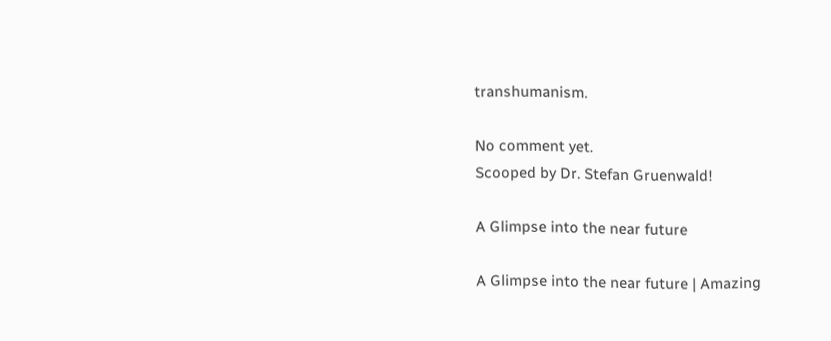transhumanism.

No comment yet.
Scooped by Dr. Stefan Gruenwald!

A Glimpse into the near future

A Glimpse into the near future | Amazing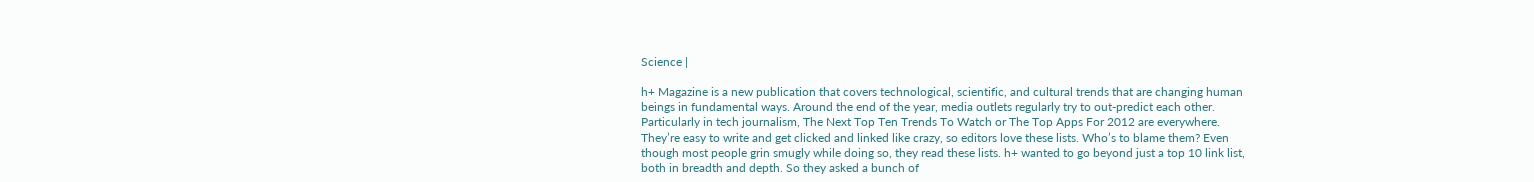Science |

h+ Magazine is a new publication that covers technological, scientific, and cultural trends that are changing human beings in fundamental ways. Around the end of the year, media outlets regularly try to out-predict each other. Particularly in tech journalism, The Next Top Ten Trends To Watch or The Top Apps For 2012 are everywhere. They’re easy to write and get clicked and linked like crazy, so editors love these lists. Who’s to blame them? Even though most people grin smugly while doing so, they read these lists. h+ wanted to go beyond just a top 10 link list, both in breadth and depth. So they asked a bunch of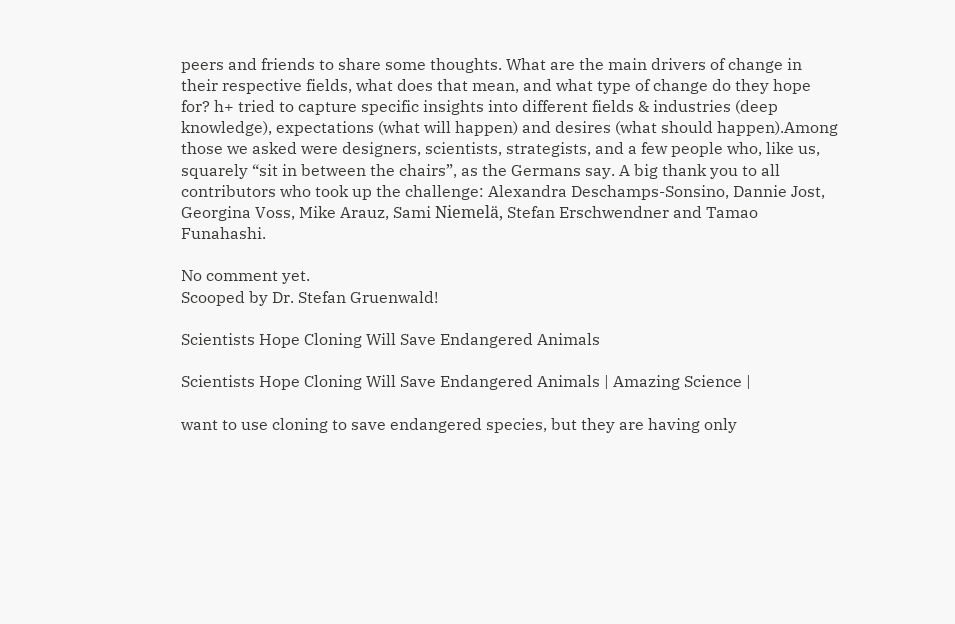peers and friends to share some thoughts. What are the main drivers of change in their respective fields, what does that mean, and what type of change do they hope for? h+ tried to capture specific insights into different fields & industries (deep knowledge), expectations (what will happen) and desires (what should happen).Among those we asked were designers, scientists, strategists, and a few people who, like us, squarely “sit in between the chairs”, as the Germans say. A big thank you to all contributors who took up the challenge: Alexandra Deschamps-Sonsino, Dannie Jost, Georgina Voss, Mike Arauz, Sami Niemelä, Stefan Erschwendner and Tamao Funahashi.

No comment yet.
Scooped by Dr. Stefan Gruenwald!

Scientists Hope Cloning Will Save Endangered Animals

Scientists Hope Cloning Will Save Endangered Animals | Amazing Science |

want to use cloning to save endangered species, but they are having only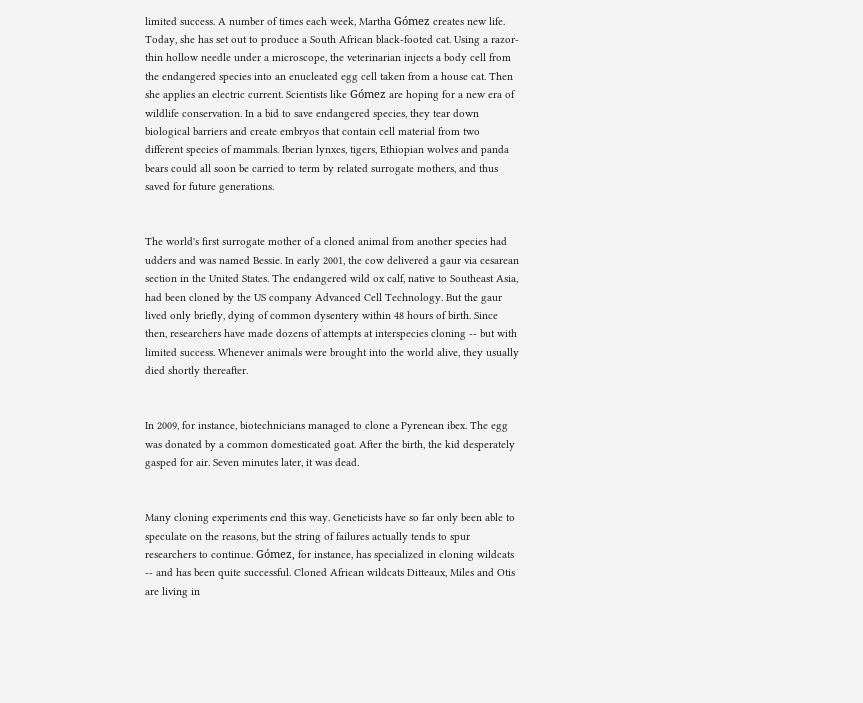limited success. A number of times each week, Martha Gómez creates new life. Today, she has set out to produce a South African black-footed cat. Using a razor-thin hollow needle under a microscope, the veterinarian injects a body cell from the endangered species into an enucleated egg cell taken from a house cat. Then she applies an electric current. Scientists like Gómez are hoping for a new era of wildlife conservation. In a bid to save endangered species, they tear down biological barriers and create embryos that contain cell material from two different species of mammals. Iberian lynxes, tigers, Ethiopian wolves and panda bears could all soon be carried to term by related surrogate mothers, and thus saved for future generations.


The world's first surrogate mother of a cloned animal from another species had udders and was named Bessie. In early 2001, the cow delivered a gaur via cesarean section in the United States. The endangered wild ox calf, native to Southeast Asia, had been cloned by the US company Advanced Cell Technology. But the gaur lived only briefly, dying of common dysentery within 48 hours of birth. Since then, researchers have made dozens of attempts at interspecies cloning -- but with limited success. Whenever animals were brought into the world alive, they usually died shortly thereafter.


In 2009, for instance, biotechnicians managed to clone a Pyrenean ibex. The egg was donated by a common domesticated goat. After the birth, the kid desperately gasped for air. Seven minutes later, it was dead.


Many cloning experiments end this way. Geneticists have so far only been able to speculate on the reasons, but the string of failures actually tends to spur researchers to continue. Gómez, for instance, has specialized in cloning wildcats -- and has been quite successful. Cloned African wildcats Ditteaux, Miles and Otis are living in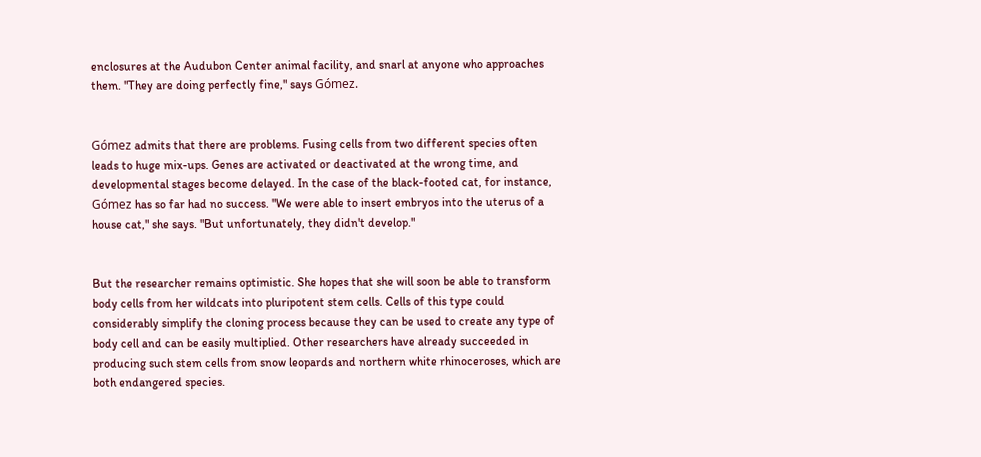enclosures at the Audubon Center animal facility, and snarl at anyone who approaches them. "They are doing perfectly fine," says Gómez.


Gómez admits that there are problems. Fusing cells from two different species often leads to huge mix-ups. Genes are activated or deactivated at the wrong time, and developmental stages become delayed. In the case of the black-footed cat, for instance, Gómez has so far had no success. "We were able to insert embryos into the uterus of a house cat," she says. "But unfortunately, they didn't develop."


But the researcher remains optimistic. She hopes that she will soon be able to transform body cells from her wildcats into pluripotent stem cells. Cells of this type could considerably simplify the cloning process because they can be used to create any type of body cell and can be easily multiplied. Other researchers have already succeeded in producing such stem cells from snow leopards and northern white rhinoceroses, which are both endangered species.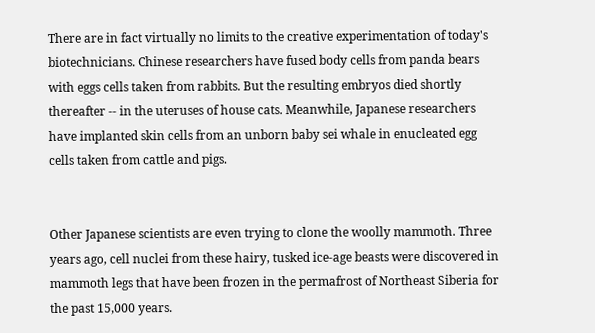There are in fact virtually no limits to the creative experimentation of today's biotechnicians. Chinese researchers have fused body cells from panda bears with eggs cells taken from rabbits. But the resulting embryos died shortly thereafter -- in the uteruses of house cats. Meanwhile, Japanese researchers have implanted skin cells from an unborn baby sei whale in enucleated egg cells taken from cattle and pigs.


Other Japanese scientists are even trying to clone the woolly mammoth. Three years ago, cell nuclei from these hairy, tusked ice-age beasts were discovered in mammoth legs that have been frozen in the permafrost of Northeast Siberia for the past 15,000 years.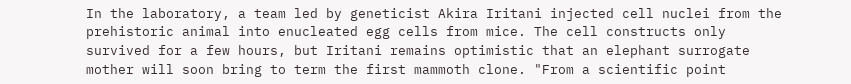In the laboratory, a team led by geneticist Akira Iritani injected cell nuclei from the prehistoric animal into enucleated egg cells from mice. The cell constructs only survived for a few hours, but Iritani remains optimistic that an elephant surrogate mother will soon bring to term the first mammoth clone. "From a scientific point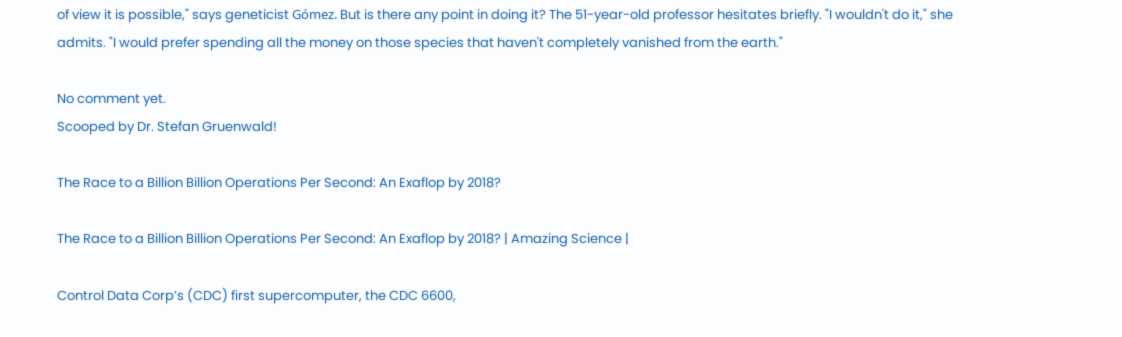of view it is possible," says geneticist Gómez. But is there any point in doing it? The 51-year-old professor hesitates briefly. "I wouldn't do it," she admits. "I would prefer spending all the money on those species that haven't completely vanished from the earth."

No comment yet.
Scooped by Dr. Stefan Gruenwald!

The Race to a Billion Billion Operations Per Second: An Exaflop by 2018?

The Race to a Billion Billion Operations Per Second: An Exaflop by 2018? | Amazing Science |

Control Data Corp’s (CDC) first supercomputer, the CDC 6600,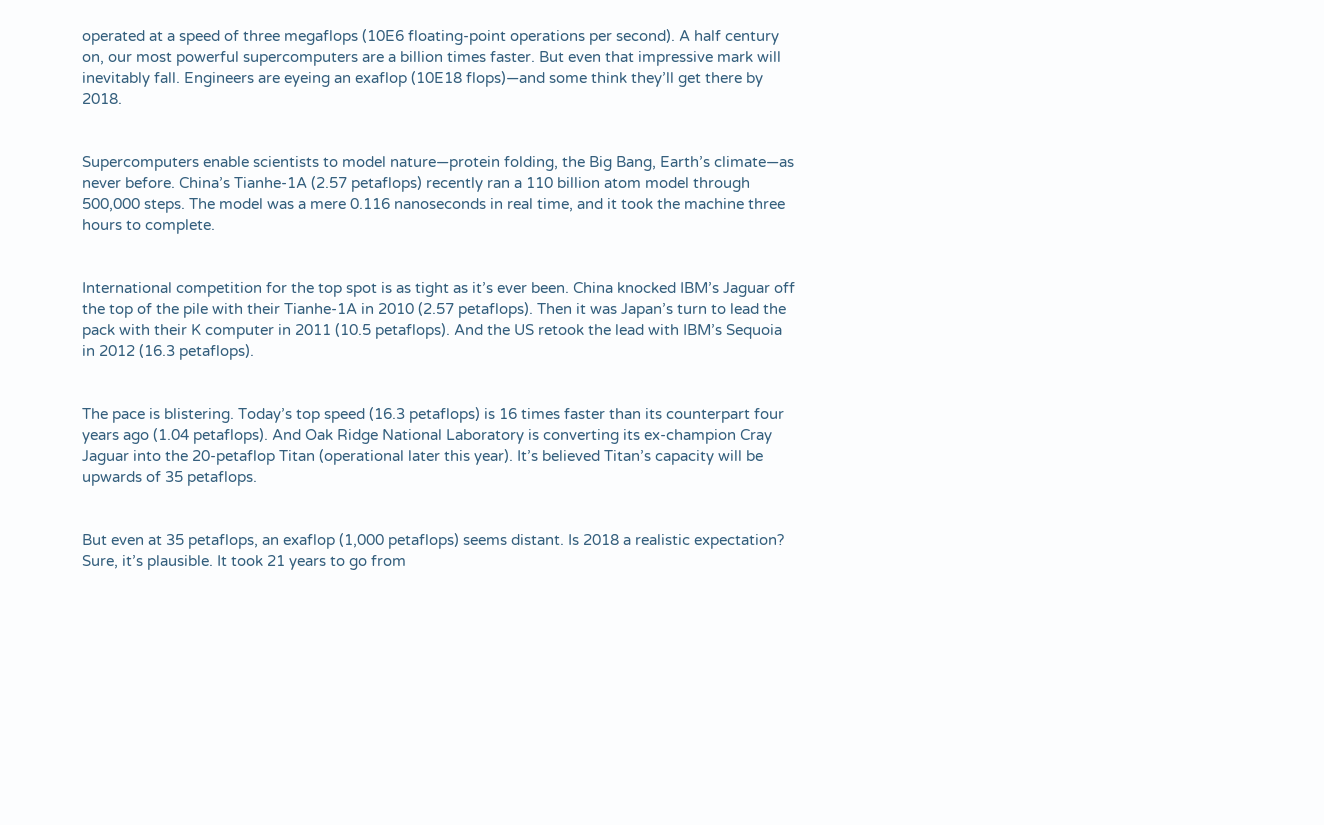operated at a speed of three megaflops (10E6 floating-point operations per second). A half century on, our most powerful supercomputers are a billion times faster. But even that impressive mark will inevitably fall. Engineers are eyeing an exaflop (10E18 flops)—and some think they’ll get there by 2018.


Supercomputers enable scientists to model nature—protein folding, the Big Bang, Earth’s climate—as never before. China’s Tianhe-1A (2.57 petaflops) recently ran a 110 billion atom model through 500,000 steps. The model was a mere 0.116 nanoseconds in real time, and it took the machine three hours to complete.


International competition for the top spot is as tight as it’s ever been. China knocked IBM’s Jaguar off the top of the pile with their Tianhe-1A in 2010 (2.57 petaflops). Then it was Japan’s turn to lead the pack with their K computer in 2011 (10.5 petaflops). And the US retook the lead with IBM’s Sequoia in 2012 (16.3 petaflops).


The pace is blistering. Today’s top speed (16.3 petaflops) is 16 times faster than its counterpart four years ago (1.04 petaflops). And Oak Ridge National Laboratory is converting its ex-champion Cray Jaguar into the 20-petaflop Titan (operational later this year). It’s believed Titan’s capacity will be upwards of 35 petaflops.


But even at 35 petaflops, an exaflop (1,000 petaflops) seems distant. Is 2018 a realistic expectation? Sure, it’s plausible. It took 21 years to go from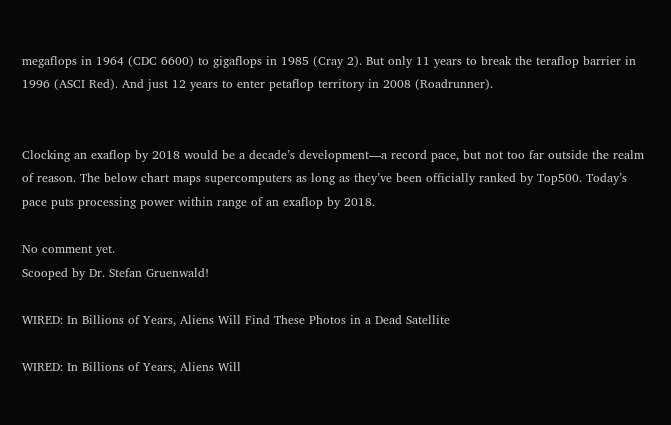megaflops in 1964 (CDC 6600) to gigaflops in 1985 (Cray 2). But only 11 years to break the teraflop barrier in 1996 (ASCI Red). And just 12 years to enter petaflop territory in 2008 (Roadrunner).


Clocking an exaflop by 2018 would be a decade’s development—a record pace, but not too far outside the realm of reason. The below chart maps supercomputers as long as they’ve been officially ranked by Top500. Today’s pace puts processing power within range of an exaflop by 2018.

No comment yet.
Scooped by Dr. Stefan Gruenwald!

WIRED: In Billions of Years, Aliens Will Find These Photos in a Dead Satellite

WIRED: In Billions of Years, Aliens Will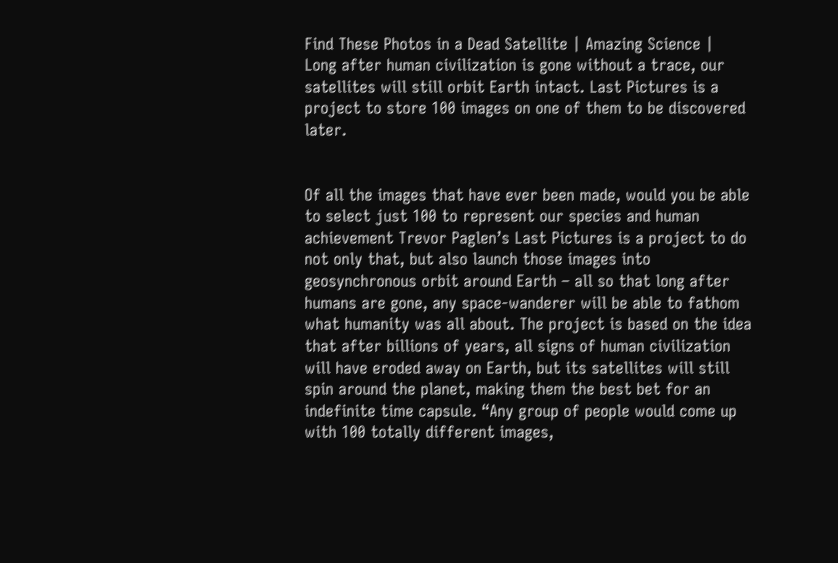Find These Photos in a Dead Satellite | Amazing Science |
Long after human civilization is gone without a trace, our satellites will still orbit Earth intact. Last Pictures is a project to store 100 images on one of them to be discovered later.


Of all the images that have ever been made, would you be able to select just 100 to represent our species and human achievement Trevor Paglen’s Last Pictures is a project to do not only that, but also launch those images into geosynchronous orbit around Earth – all so that long after humans are gone, any space-wanderer will be able to fathom what humanity was all about. The project is based on the idea that after billions of years, all signs of human civilization will have eroded away on Earth, but its satellites will still spin around the planet, making them the best bet for an indefinite time capsule. “Any group of people would come up with 100 totally different images,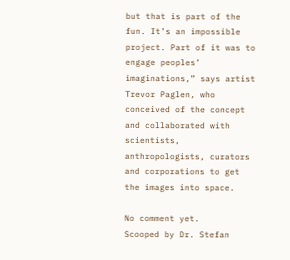but that is part of the fun. It’s an impossible project. Part of it was to engage peoples’ imaginations,” says artist Trevor Paglen, who conceived of the concept and collaborated with scientists, anthropologists, curators and corporations to get the images into space.

No comment yet.
Scooped by Dr. Stefan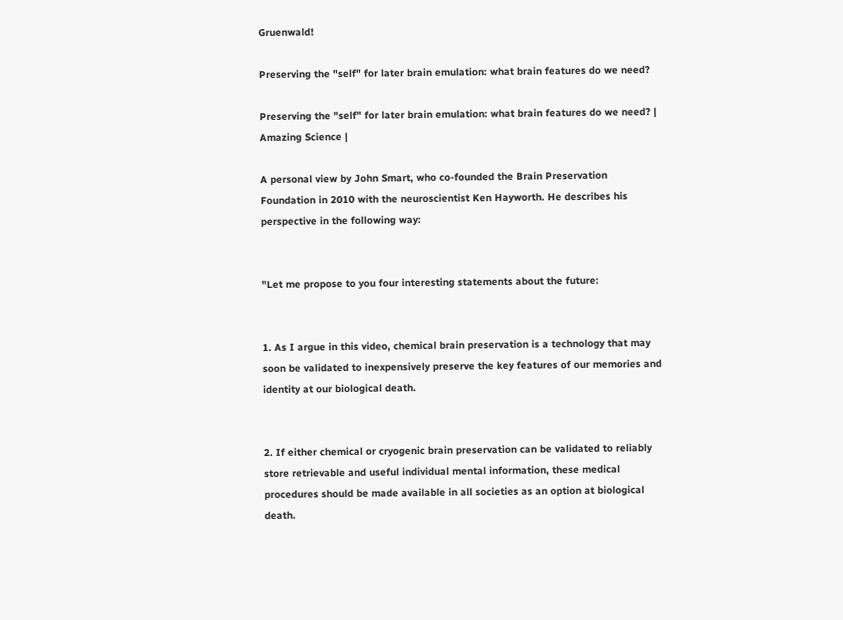Gruenwald!

Preserving the "self" for later brain emulation: what brain features do we need?

Preserving the "self" for later brain emulation: what brain features do we need? | Amazing Science |

A personal view by John Smart, who co-founded the Brain Preservation Foundation in 2010 with the neuroscientist Ken Hayworth. He describes his perspective in the following way:


"Let me propose to you four interesting statements about the future:


1. As I argue in this video, chemical brain preservation is a technology that may soon be validated to inexpensively preserve the key features of our memories and identity at our biological death.


2. If either chemical or cryogenic brain preservation can be validated to reliably store retrievable and useful individual mental information, these medical procedures should be made available in all societies as an option at biological death.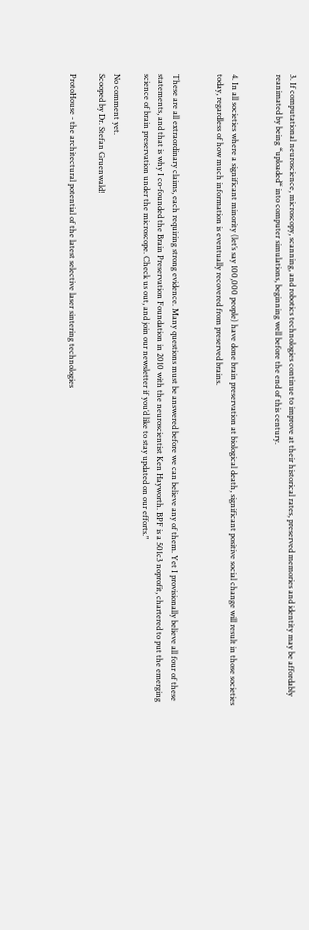3. If computational neuroscience, microscopy, scanning, and robotics technologies continue to improve at their historical rates, preserved memories and identity may be affordably reanimated by being “uploaded“ into computer simulations, beginning well before the end of this century.


4. In all societies where a significant minority (let’s say 100,000 people) have done brain preservation at biological death, significant positive social change will result in those societies today, regardless of how much information is eventually recovered from preserved brains.


These are all extraordinary claims, each requiring strong evidence. Many questions must be answered before we can believe any of them. Yet I provisionally believe all four of these statements, and that is why I co-founded the Brain Preservation Foundation in 2010 with the neuroscientist Ken Hayworth. BPF is a 501c3 noprofit, chartered to put the emerging science of brain preservation under the microscope. Check us out, and join our newsletter if you’d like to stay updated on our efforts."

No comment yet.
Scooped by Dr. Stefan Gruenwald!

ProtoHouse - the architectural potential of the latest selective laser sintering technologies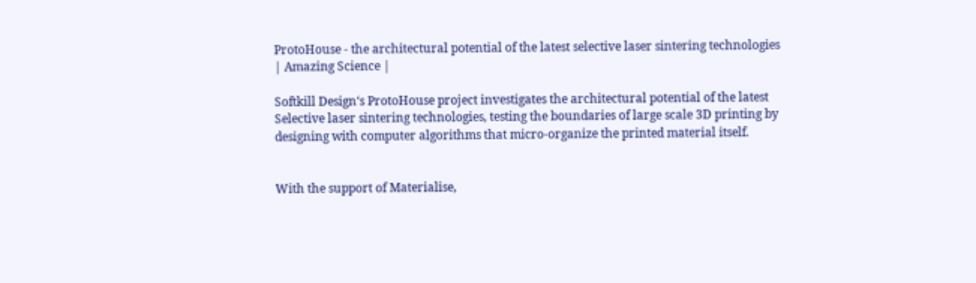ProtoHouse - the architectural potential of the latest selective laser sintering technologies | Amazing Science |

Softkill Design‘s ProtoHouse project investigates the architectural potential of the latest Selective laser sintering technologies, testing the boundaries of large scale 3D printing by designing with computer algorithms that micro-organize the printed material itself.


With the support of Materialise,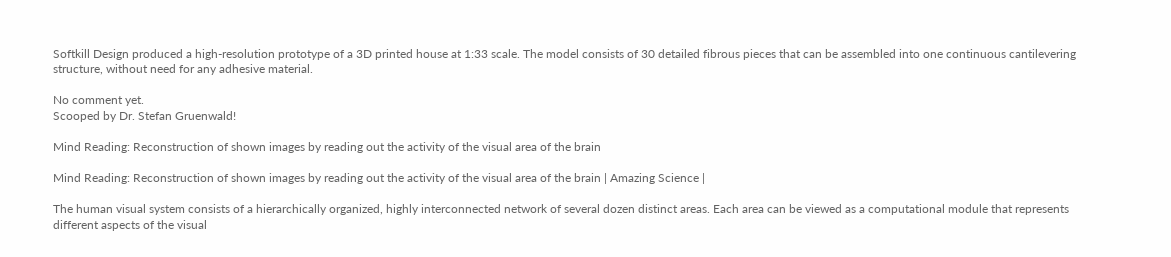Softkill Design produced a high-resolution prototype of a 3D printed house at 1:33 scale. The model consists of 30 detailed fibrous pieces that can be assembled into one continuous cantilevering structure, without need for any adhesive material.

No comment yet.
Scooped by Dr. Stefan Gruenwald!

Mind Reading: Reconstruction of shown images by reading out the activity of the visual area of the brain

Mind Reading: Reconstruction of shown images by reading out the activity of the visual area of the brain | Amazing Science |

The human visual system consists of a hierarchically organized, highly interconnected network of several dozen distinct areas. Each area can be viewed as a computational module that represents different aspects of the visual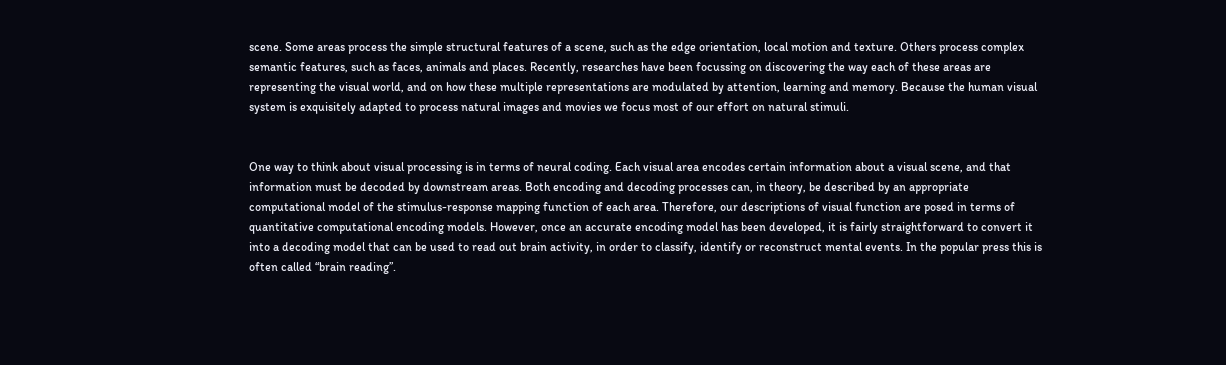scene. Some areas process the simple structural features of a scene, such as the edge orientation, local motion and texture. Others process complex semantic features, such as faces, animals and places. Recently, researches have been focussing on discovering the way each of these areas are representing the visual world, and on how these multiple representations are modulated by attention, learning and memory. Because the human visual system is exquisitely adapted to process natural images and movies we focus most of our effort on natural stimuli.


One way to think about visual processing is in terms of neural coding. Each visual area encodes certain information about a visual scene, and that information must be decoded by downstream areas. Both encoding and decoding processes can, in theory, be described by an appropriate computational model of the stimulus-response mapping function of each area. Therefore, our descriptions of visual function are posed in terms of quantitative computational encoding models. However, once an accurate encoding model has been developed, it is fairly straightforward to convert it into a decoding model that can be used to read out brain activity, in order to classify, identify or reconstruct mental events. In the popular press this is often called “brain reading”.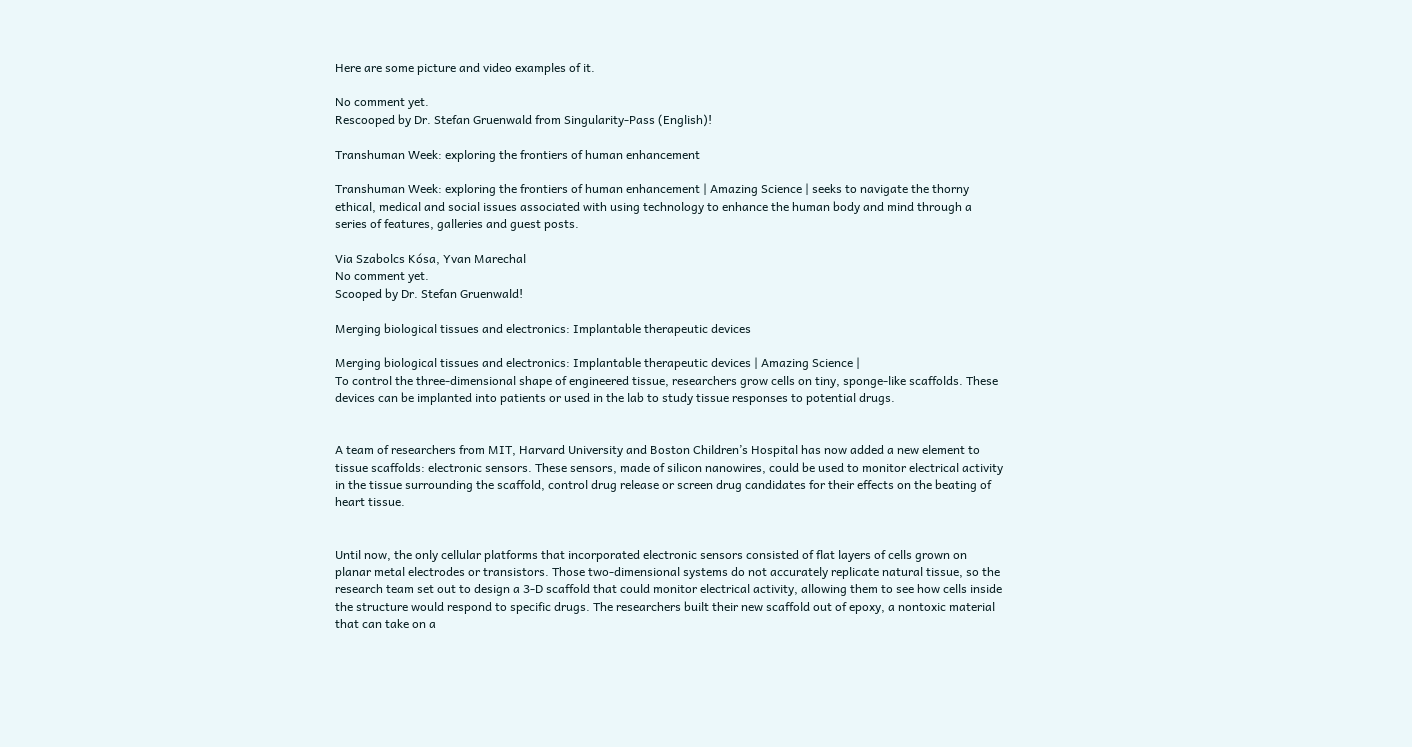Here are some picture and video examples of it.

No comment yet.
Rescooped by Dr. Stefan Gruenwald from Singularity-Pass (English)!

Transhuman Week: exploring the frontiers of human enhancement

Transhuman Week: exploring the frontiers of human enhancement | Amazing Science | seeks to navigate the thorny ethical, medical and social issues associated with using technology to enhance the human body and mind through a series of features, galleries and guest posts.

Via Szabolcs Kósa, Yvan Marechal
No comment yet.
Scooped by Dr. Stefan Gruenwald!

Merging biological tissues and electronics: Implantable therapeutic devices

Merging biological tissues and electronics: Implantable therapeutic devices | Amazing Science |
To control the three-dimensional shape of engineered tissue, researchers grow cells on tiny, sponge-like scaffolds. These devices can be implanted into patients or used in the lab to study tissue responses to potential drugs.


A team of researchers from MIT, Harvard University and Boston Children’s Hospital has now added a new element to tissue scaffolds: electronic sensors. These sensors, made of silicon nanowires, could be used to monitor electrical activity in the tissue surrounding the scaffold, control drug release or screen drug candidates for their effects on the beating of heart tissue.


Until now, the only cellular platforms that incorporated electronic sensors consisted of flat layers of cells grown on planar metal electrodes or transistors. Those two-dimensional systems do not accurately replicate natural tissue, so the research team set out to design a 3-D scaffold that could monitor electrical activity, allowing them to see how cells inside the structure would respond to specific drugs. The researchers built their new scaffold out of epoxy, a nontoxic material that can take on a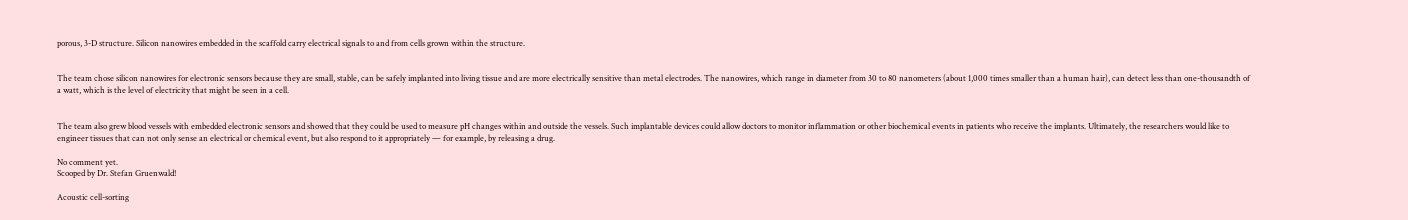porous, 3-D structure. Silicon nanowires embedded in the scaffold carry electrical signals to and from cells grown within the structure.


The team chose silicon nanowires for electronic sensors because they are small, stable, can be safely implanted into living tissue and are more electrically sensitive than metal electrodes. The nanowires, which range in diameter from 30 to 80 nanometers (about 1,000 times smaller than a human hair), can detect less than one-thousandth of a watt, which is the level of electricity that might be seen in a cell.


The team also grew blood vessels with embedded electronic sensors and showed that they could be used to measure pH changes within and outside the vessels. Such implantable devices could allow doctors to monitor inflammation or other biochemical events in patients who receive the implants. Ultimately, the researchers would like to engineer tissues that can not only sense an electrical or chemical event, but also respond to it appropriately — for example, by releasing a drug.

No comment yet.
Scooped by Dr. Stefan Gruenwald!

Acoustic cell-sorting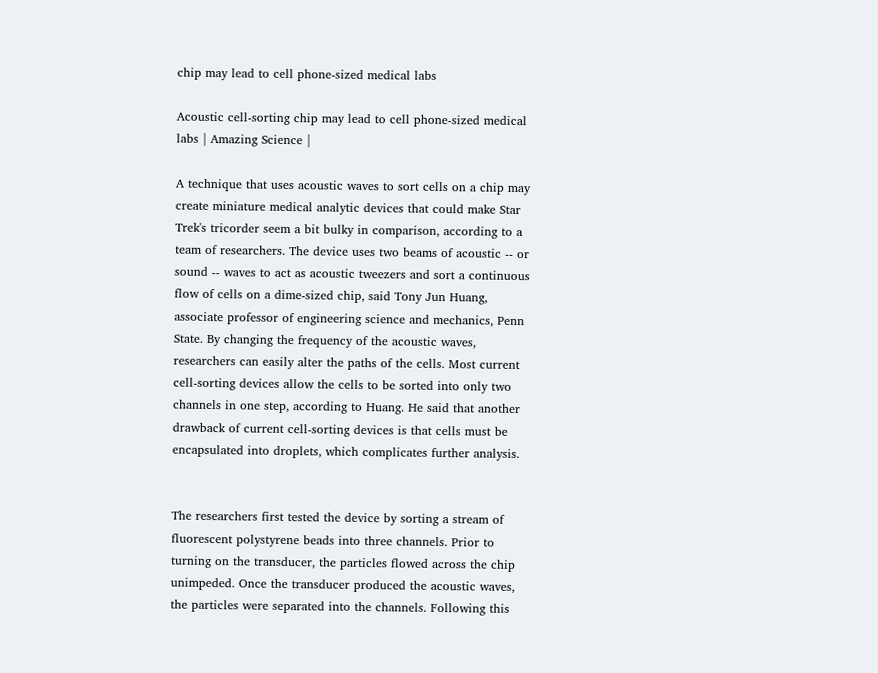chip may lead to cell phone-sized medical labs

Acoustic cell-sorting chip may lead to cell phone-sized medical labs | Amazing Science |

A technique that uses acoustic waves to sort cells on a chip may create miniature medical analytic devices that could make Star Trek's tricorder seem a bit bulky in comparison, according to a team of researchers. The device uses two beams of acoustic -- or sound -- waves to act as acoustic tweezers and sort a continuous flow of cells on a dime-sized chip, said Tony Jun Huang, associate professor of engineering science and mechanics, Penn State. By changing the frequency of the acoustic waves, researchers can easily alter the paths of the cells. Most current cell-sorting devices allow the cells to be sorted into only two channels in one step, according to Huang. He said that another drawback of current cell-sorting devices is that cells must be encapsulated into droplets, which complicates further analysis.


The researchers first tested the device by sorting a stream of fluorescent polystyrene beads into three channels. Prior to turning on the transducer, the particles flowed across the chip unimpeded. Once the transducer produced the acoustic waves, the particles were separated into the channels. Following this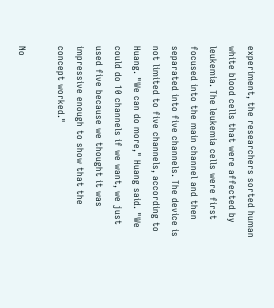experiment, the researchers sorted human white blood cells that were affected by leukemia. The leukemia cells were first focused into the main channel and then separated into five channels. The device is not limited to five channels, according to Huang. "We can do more," Huang said. "We could do 10 channels if we want, we just used five because we thought it was impressive enough to show that the concept worked."

No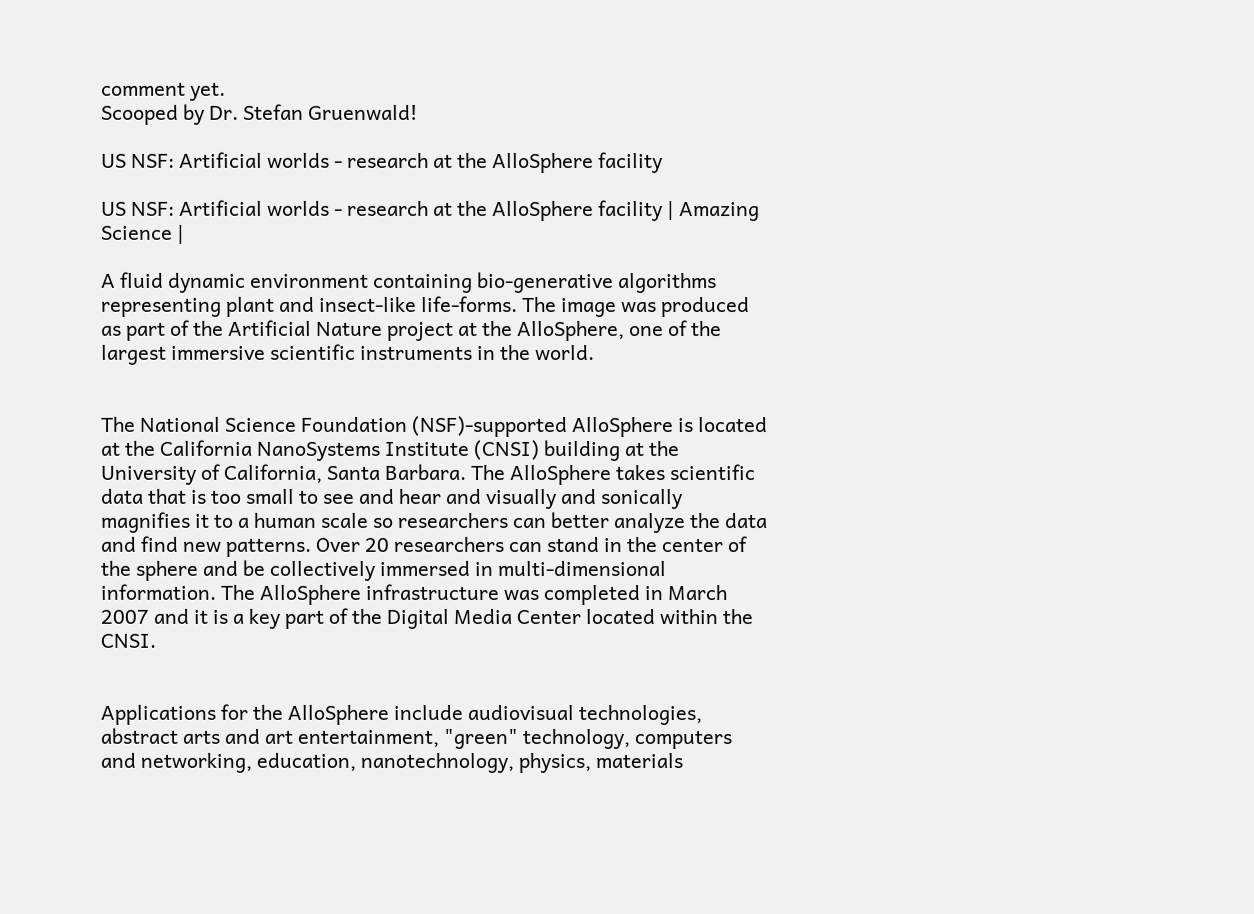comment yet.
Scooped by Dr. Stefan Gruenwald!

US NSF: Artificial worlds - research at the AlloSphere facility

US NSF: Artificial worlds - research at the AlloSphere facility | Amazing Science |

A fluid dynamic environment containing bio-generative algorithms representing plant and insect-like life-forms. The image was produced as part of the Artificial Nature project at the AlloSphere, one of the largest immersive scientific instruments in the world.


The National Science Foundation (NSF)-supported AlloSphere is located at the California NanoSystems Institute (CNSI) building at the University of California, Santa Barbara. The AlloSphere takes scientific data that is too small to see and hear and visually and sonically magnifies it to a human scale so researchers can better analyze the data and find new patterns. Over 20 researchers can stand in the center of the sphere and be collectively immersed in multi-dimensional information. The AlloSphere infrastructure was completed in March 2007 and it is a key part of the Digital Media Center located within the CNSI.


Applications for the AlloSphere include audiovisual technologies, abstract arts and art entertainment, "green" technology, computers and networking, education, nanotechnology, physics, materials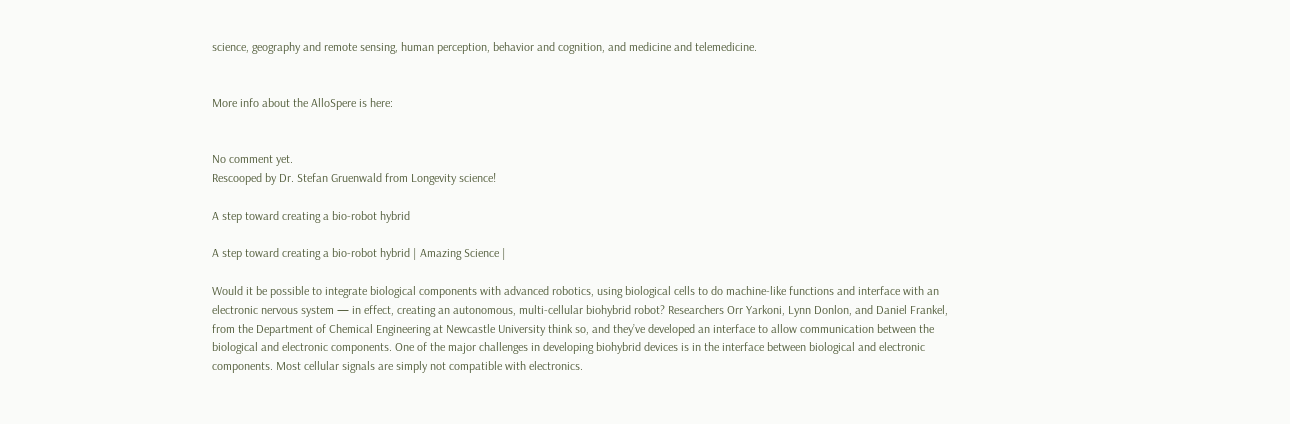science, geography and remote sensing, human perception, behavior and cognition, and medicine and telemedicine.


More info about the AlloSpere is here:


No comment yet.
Rescooped by Dr. Stefan Gruenwald from Longevity science!

A step toward creating a bio-robot hybrid

A step toward creating a bio-robot hybrid | Amazing Science |

Would it be possible to integrate biological components with advanced robotics, using biological cells to do machine-like functions and interface with an electronic nervous system — in effect, creating an autonomous, multi-cellular biohybrid robot? Researchers Orr Yarkoni, Lynn Donlon, and Daniel Frankel, from the Department of Chemical Engineering at Newcastle University think so, and they’ve developed an interface to allow communication between the biological and electronic components. One of the major challenges in developing biohybrid devices is in the interface between biological and electronic components. Most cellular signals are simply not compatible with electronics.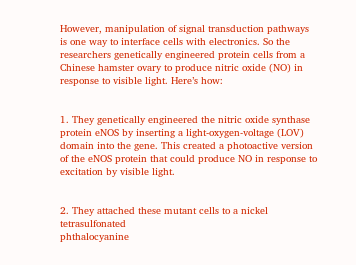However, manipulation of signal transduction pathways is one way to interface cells with electronics. So the researchers genetically engineered protein cells from a Chinese hamster ovary to produce nitric oxide (NO) in response to visible light. Here’s how:


1. They genetically engineered the nitric oxide synthase protein eNOS by inserting a light-oxygen-voltage (LOV) domain into the gene. This created a photoactive version of the eNOS protein that could produce NO in response to excitation by visible light.


2. They attached these mutant cells to a nickel tetrasulfonated
phthalocyanine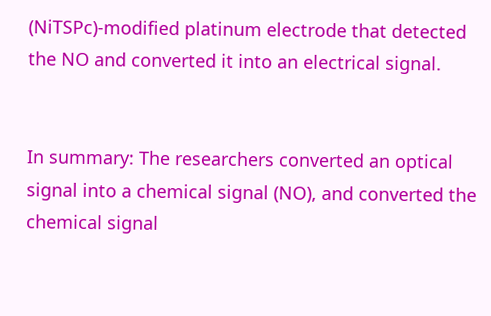(NiTSPc)-modified platinum electrode that detected the NO and converted it into an electrical signal.


In summary: The researchers converted an optical signal into a chemical signal (NO), and converted the chemical signal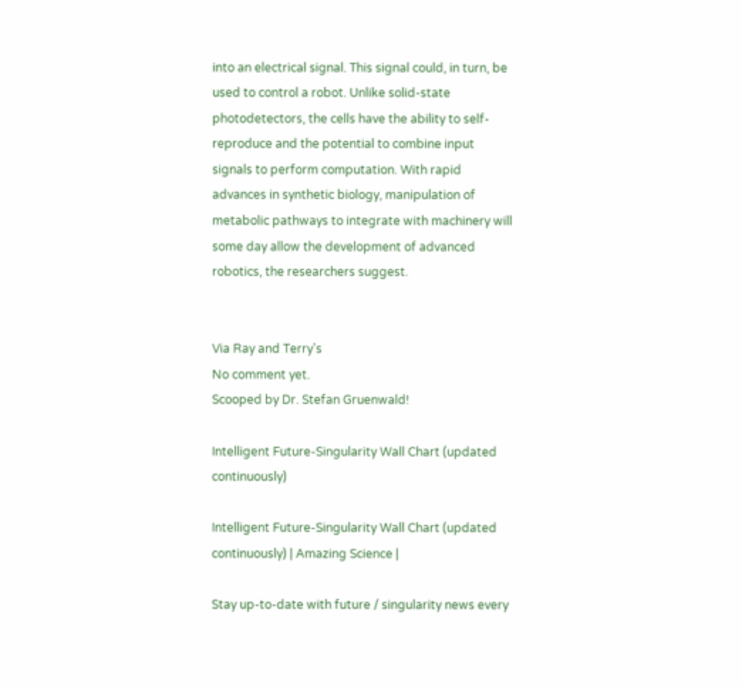into an electrical signal. This signal could, in turn, be used to control a robot. Unlike solid-state photodetectors, the cells have the ability to self-reproduce and the potential to combine input signals to perform computation. With rapid advances in synthetic biology, manipulation of metabolic pathways to integrate with machinery will some day allow the development of advanced robotics, the researchers suggest.


Via Ray and Terry's
No comment yet.
Scooped by Dr. Stefan Gruenwald!

Intelligent Future-Singularity Wall Chart (updated continuously)

Intelligent Future-Singularity Wall Chart (updated continuously) | Amazing Science |

Stay up-to-date with future / singularity news every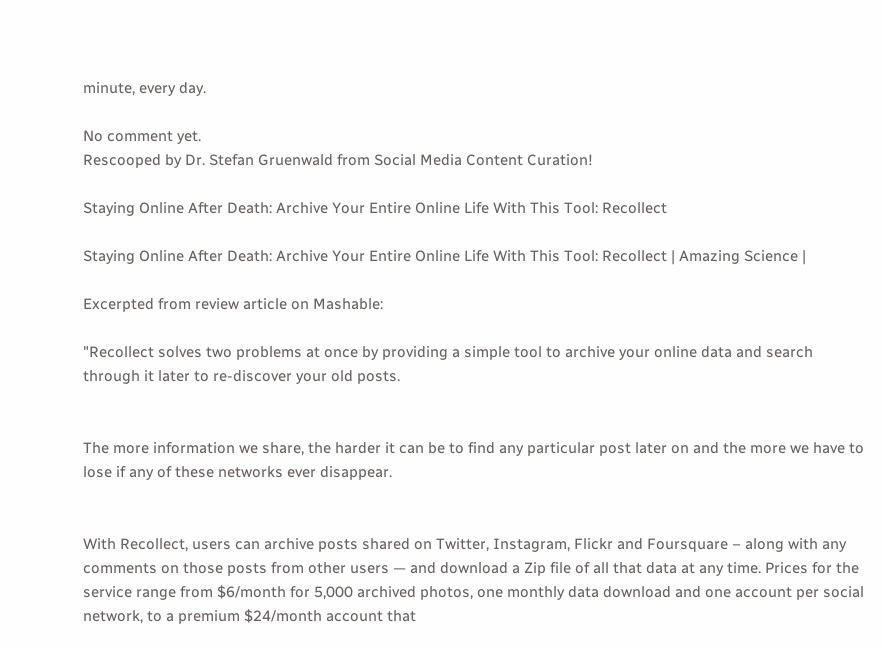minute, every day.

No comment yet.
Rescooped by Dr. Stefan Gruenwald from Social Media Content Curation!

Staying Online After Death: Archive Your Entire Online Life With This Tool: Recollect

Staying Online After Death: Archive Your Entire Online Life With This Tool: Recollect | Amazing Science |

Excerpted from review article on Mashable:

"Recollect solves two problems at once by providing a simple tool to archive your online data and search through it later to re-discover your old posts.


The more information we share, the harder it can be to find any particular post later on and the more we have to lose if any of these networks ever disappear.


With Recollect, users can archive posts shared on Twitter, Instagram, Flickr and Foursquare – along with any comments on those posts from other users — and download a Zip file of all that data at any time. Prices for the service range from $6/month for 5,000 archived photos, one monthly data download and one account per social network, to a premium $24/month account that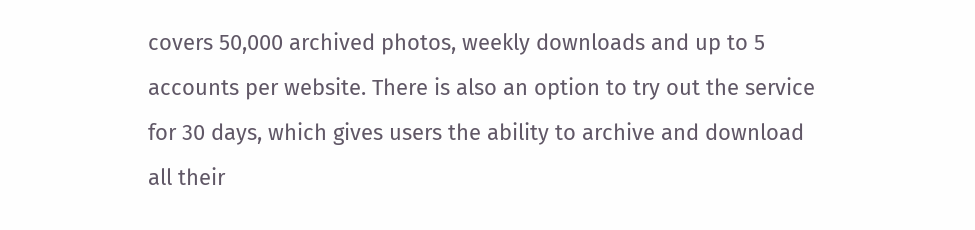covers 50,000 archived photos, weekly downloads and up to 5 accounts per website. There is also an option to try out the service for 30 days, which gives users the ability to archive and download all their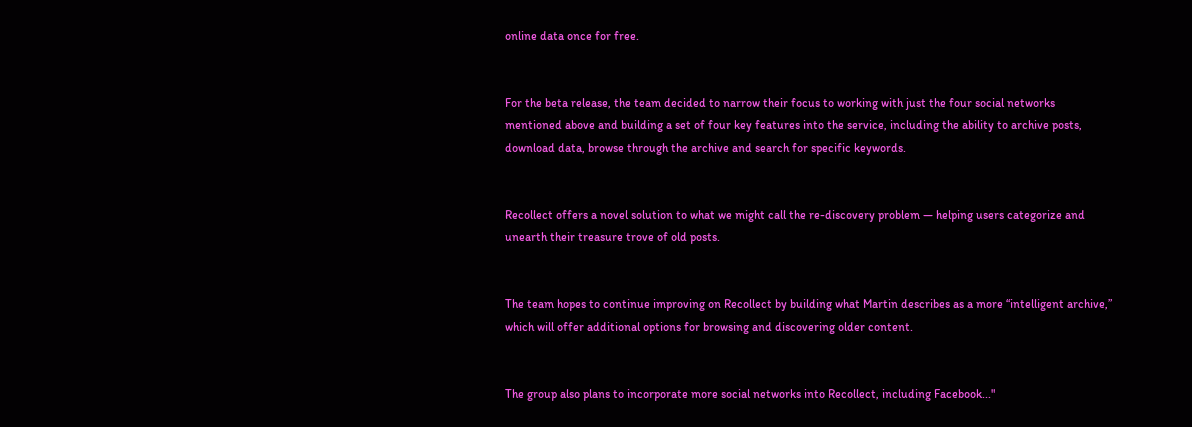online data once for free.


For the beta release, the team decided to narrow their focus to working with just the four social networks mentioned above and building a set of four key features into the service, including the ability to archive posts, download data, browse through the archive and search for specific keywords.


Recollect offers a novel solution to what we might call the re-discovery problem — helping users categorize and unearth their treasure trove of old posts.


The team hopes to continue improving on Recollect by building what Martin describes as a more “intelligent archive,” which will offer additional options for browsing and discovering older content.


The group also plans to incorporate more social networks into Recollect, including Facebook..."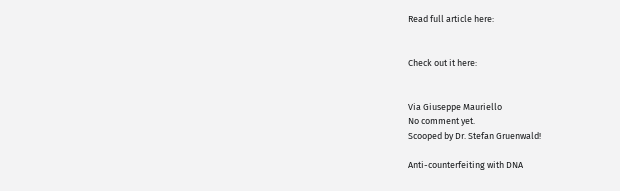Read full article here:


Check out it here:


Via Giuseppe Mauriello
No comment yet.
Scooped by Dr. Stefan Gruenwald!

Anti-counterfeiting with DNA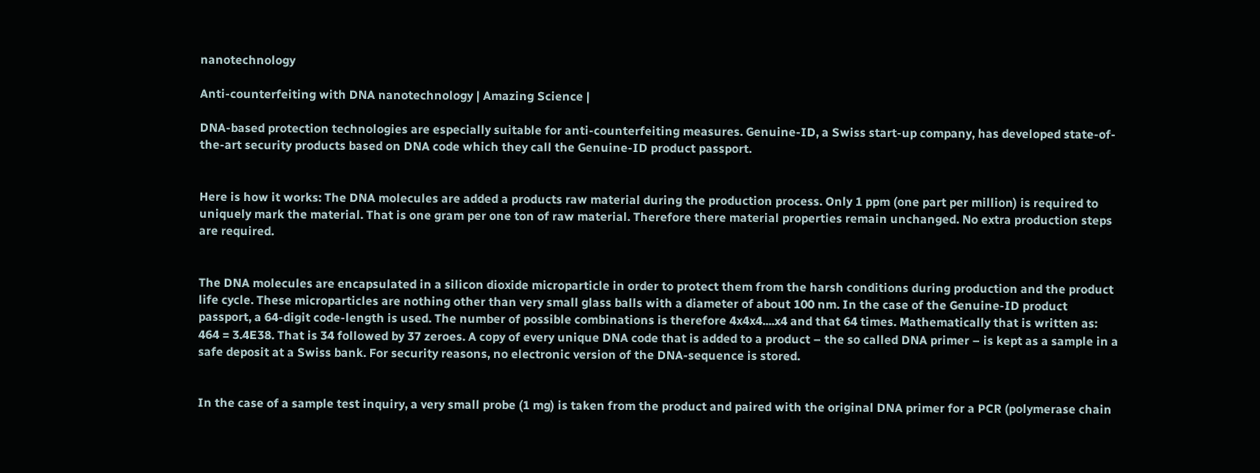nanotechnology

Anti-counterfeiting with DNA nanotechnology | Amazing Science |

DNA-based protection technologies are especially suitable for anti-counterfeiting measures. Genuine-ID, a Swiss start-up company, has developed state-of-the-art security products based on DNA code which they call the Genuine-ID product passport.


Here is how it works: The DNA molecules are added a products raw material during the production process. Only 1 ppm (one part per million) is required to uniquely mark the material. That is one gram per one ton of raw material. Therefore there material properties remain unchanged. No extra production steps are required.


The DNA molecules are encapsulated in a silicon dioxide microparticle in order to protect them from the harsh conditions during production and the product life cycle. These microparticles are nothing other than very small glass balls with a diameter of about 100 nm. In the case of the Genuine-ID product passport, a 64-digit code-length is used. The number of possible combinations is therefore 4x4x4....x4 and that 64 times. Mathematically that is written as: 464 = 3.4E38. That is 34 followed by 37 zeroes. A copy of every unique DNA code that is added to a product – the so called DNA primer – is kept as a sample in a safe deposit at a Swiss bank. For security reasons, no electronic version of the DNA-sequence is stored.


In the case of a sample test inquiry, a very small probe (1 mg) is taken from the product and paired with the original DNA primer for a PCR (polymerase chain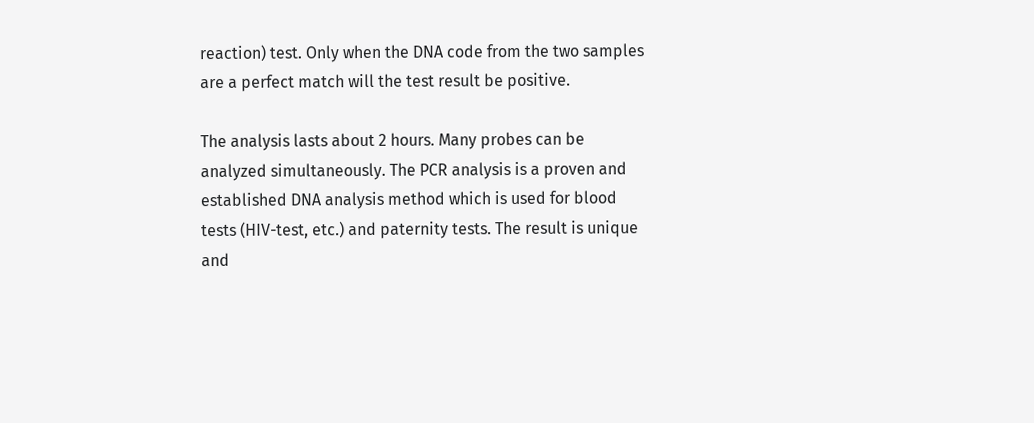reaction) test. Only when the DNA code from the two samples are a perfect match will the test result be positive.

The analysis lasts about 2 hours. Many probes can be analyzed simultaneously. The PCR analysis is a proven and established DNA analysis method which is used for blood tests (HIV-test, etc.) and paternity tests. The result is unique and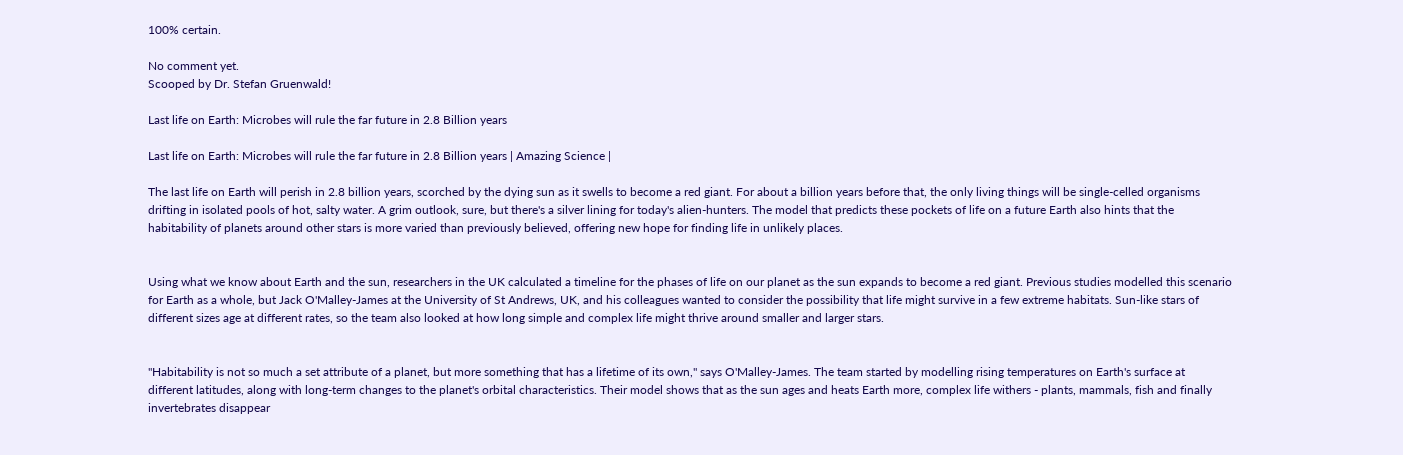100% certain.

No comment yet.
Scooped by Dr. Stefan Gruenwald!

Last life on Earth: Microbes will rule the far future in 2.8 Billion years

Last life on Earth: Microbes will rule the far future in 2.8 Billion years | Amazing Science |

The last life on Earth will perish in 2.8 billion years, scorched by the dying sun as it swells to become a red giant. For about a billion years before that, the only living things will be single-celled organisms drifting in isolated pools of hot, salty water. A grim outlook, sure, but there's a silver lining for today's alien-hunters. The model that predicts these pockets of life on a future Earth also hints that the habitability of planets around other stars is more varied than previously believed, offering new hope for finding life in unlikely places.


Using what we know about Earth and the sun, researchers in the UK calculated a timeline for the phases of life on our planet as the sun expands to become a red giant. Previous studies modelled this scenario for Earth as a whole, but Jack O'Malley-James at the University of St Andrews, UK, and his colleagues wanted to consider the possibility that life might survive in a few extreme habitats. Sun-like stars of different sizes age at different rates, so the team also looked at how long simple and complex life might thrive around smaller and larger stars.


"Habitability is not so much a set attribute of a planet, but more something that has a lifetime of its own," says O'Malley-James. The team started by modelling rising temperatures on Earth's surface at different latitudes, along with long-term changes to the planet's orbital characteristics. Their model shows that as the sun ages and heats Earth more, complex life withers - plants, mammals, fish and finally invertebrates disappear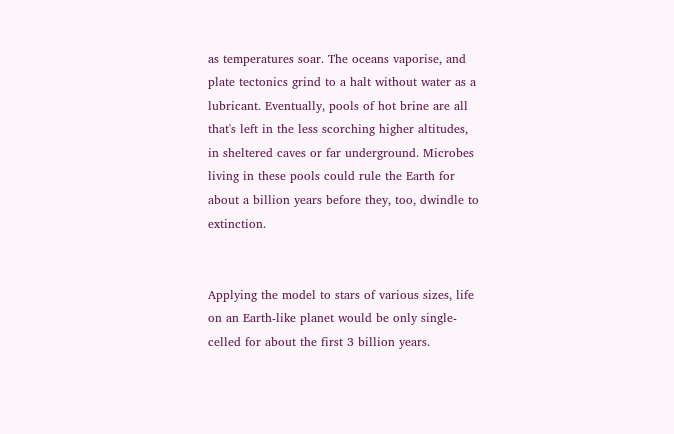as temperatures soar. The oceans vaporise, and plate tectonics grind to a halt without water as a lubricant. Eventually, pools of hot brine are all that's left in the less scorching higher altitudes, in sheltered caves or far underground. Microbes living in these pools could rule the Earth for about a billion years before they, too, dwindle to extinction.


Applying the model to stars of various sizes, life on an Earth-like planet would be only single-celled for about the first 3 billion years.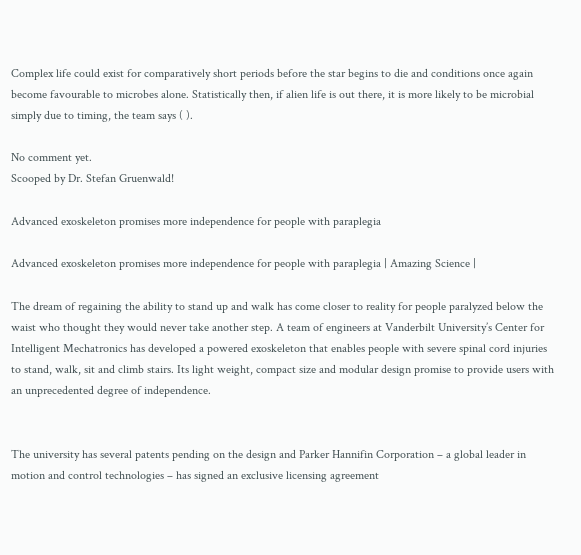Complex life could exist for comparatively short periods before the star begins to die and conditions once again become favourable to microbes alone. Statistically then, if alien life is out there, it is more likely to be microbial simply due to timing, the team says ( ).

No comment yet.
Scooped by Dr. Stefan Gruenwald!

Advanced exoskeleton promises more independence for people with paraplegia

Advanced exoskeleton promises more independence for people with paraplegia | Amazing Science |

The dream of regaining the ability to stand up and walk has come closer to reality for people paralyzed below the waist who thought they would never take another step. A team of engineers at Vanderbilt University’s Center for Intelligent Mechatronics has developed a powered exoskeleton that enables people with severe spinal cord injuries to stand, walk, sit and climb stairs. Its light weight, compact size and modular design promise to provide users with an unprecedented degree of independence.


The university has several patents pending on the design and Parker Hannifin Corporation – a global leader in motion and control technologies – has signed an exclusive licensing agreement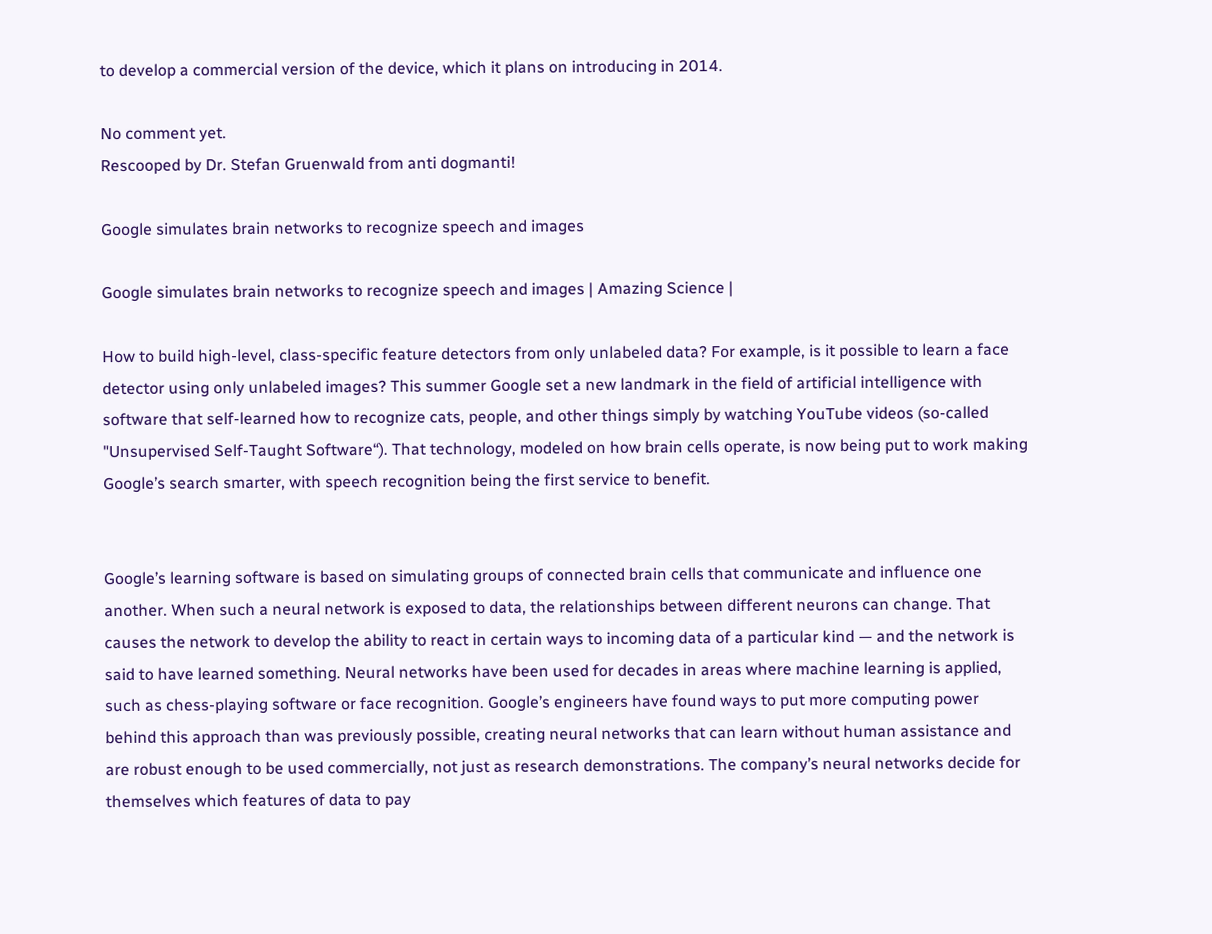to develop a commercial version of the device, which it plans on introducing in 2014.

No comment yet.
Rescooped by Dr. Stefan Gruenwald from anti dogmanti!

Google simulates brain networks to recognize speech and images

Google simulates brain networks to recognize speech and images | Amazing Science |

How to build high-level, class-specific feature detectors from only unlabeled data? For example, is it possible to learn a face detector using only unlabeled images? This summer Google set a new landmark in the field of artificial intelligence with software that self-learned how to recognize cats, people, and other things simply by watching YouTube videos (so-called "Unsupervised Self-Taught Software“). That technology, modeled on how brain cells operate, is now being put to work making Google’s search smarter, with speech recognition being the first service to benefit.


Google’s learning software is based on simulating groups of connected brain cells that communicate and influence one another. When such a neural network is exposed to data, the relationships between different neurons can change. That causes the network to develop the ability to react in certain ways to incoming data of a particular kind — and the network is said to have learned something. Neural networks have been used for decades in areas where machine learning is applied, such as chess-playing software or face recognition. Google’s engineers have found ways to put more computing power behind this approach than was previously possible, creating neural networks that can learn without human assistance and are robust enough to be used commercially, not just as research demonstrations. The company’s neural networks decide for themselves which features of data to pay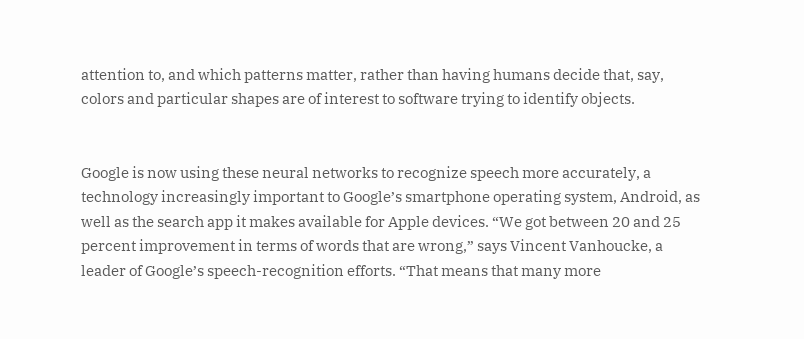attention to, and which patterns matter, rather than having humans decide that, say, colors and particular shapes are of interest to software trying to identify objects.


Google is now using these neural networks to recognize speech more accurately, a technology increasingly important to Google’s smartphone operating system, Android, as well as the search app it makes available for Apple devices. “We got between 20 and 25 percent improvement in terms of words that are wrong,” says Vincent Vanhoucke, a leader of Google’s speech-recognition efforts. “That means that many more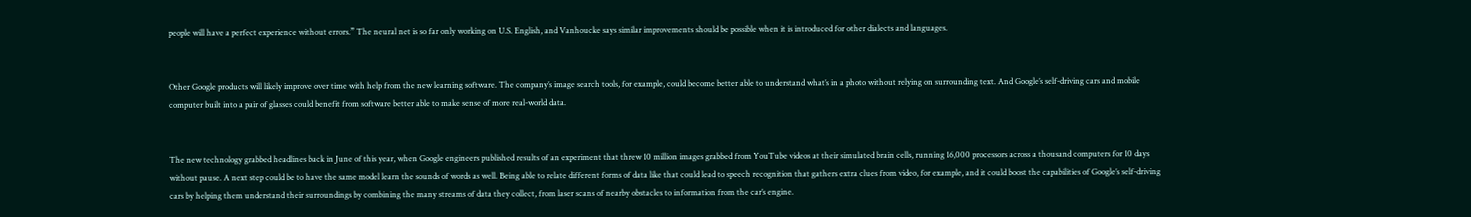people will have a perfect experience without errors.” The neural net is so far only working on U.S. English, and Vanhoucke says similar improvements should be possible when it is introduced for other dialects and languages.


Other Google products will likely improve over time with help from the new learning software. The company’s image search tools, for example, could become better able to understand what’s in a photo without relying on surrounding text. And Google’s self-driving cars and mobile computer built into a pair of glasses could benefit from software better able to make sense of more real-world data.


The new technology grabbed headlines back in June of this year, when Google engineers published results of an experiment that threw 10 million images grabbed from YouTube videos at their simulated brain cells, running 16,000 processors across a thousand computers for 10 days without pause. A next step could be to have the same model learn the sounds of words as well. Being able to relate different forms of data like that could lead to speech recognition that gathers extra clues from video, for example, and it could boost the capabilities of Google’s self-driving cars by helping them understand their surroundings by combining the many streams of data they collect, from laser scans of nearby obstacles to information from the car’s engine.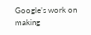Google’s work on making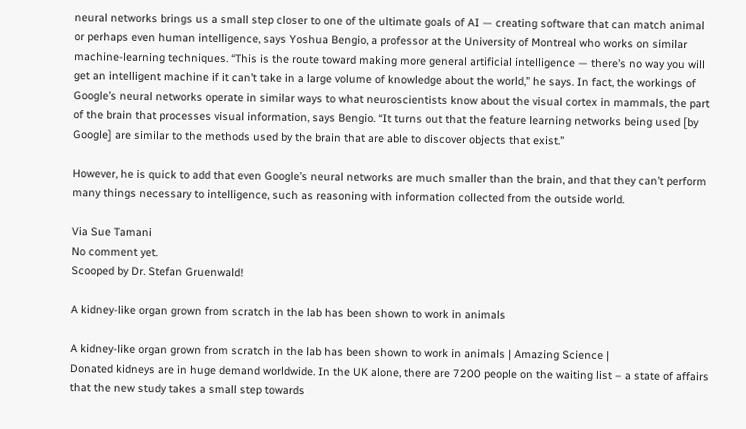neural networks brings us a small step closer to one of the ultimate goals of AI — creating software that can match animal or perhaps even human intelligence, says Yoshua Bengio, a professor at the University of Montreal who works on similar machine-learning techniques. “This is the route toward making more general artificial intelligence — there’s no way you will get an intelligent machine if it can’t take in a large volume of knowledge about the world,” he says. In fact, the workings of Google’s neural networks operate in similar ways to what neuroscientists know about the visual cortex in mammals, the part of the brain that processes visual information, says Bengio. “It turns out that the feature learning networks being used [by Google] are similar to the methods used by the brain that are able to discover objects that exist.”

However, he is quick to add that even Google’s neural networks are much smaller than the brain, and that they can’t perform many things necessary to intelligence, such as reasoning with information collected from the outside world.

Via Sue Tamani
No comment yet.
Scooped by Dr. Stefan Gruenwald!

A kidney-like organ grown from scratch in the lab has been shown to work in animals

A kidney-like organ grown from scratch in the lab has been shown to work in animals | Amazing Science |
Donated kidneys are in huge demand worldwide. In the UK alone, there are 7200 people on the waiting list – a state of affairs that the new study takes a small step towards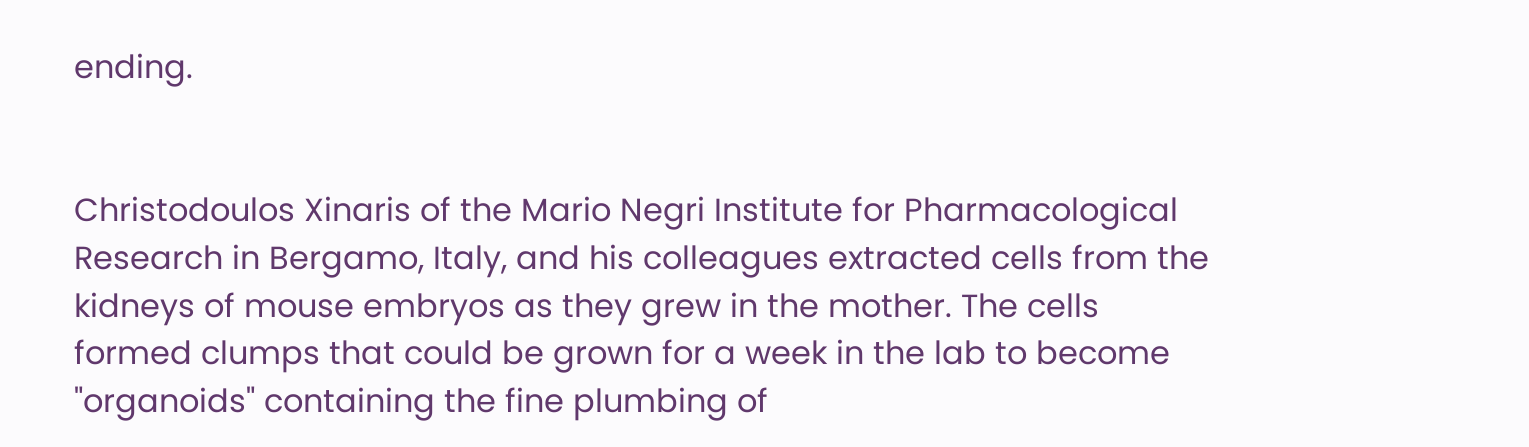ending.


Christodoulos Xinaris of the Mario Negri Institute for Pharmacological Research in Bergamo, Italy, and his colleagues extracted cells from the kidneys of mouse embryos as they grew in the mother. The cells formed clumps that could be grown for a week in the lab to become "organoids" containing the fine plumbing of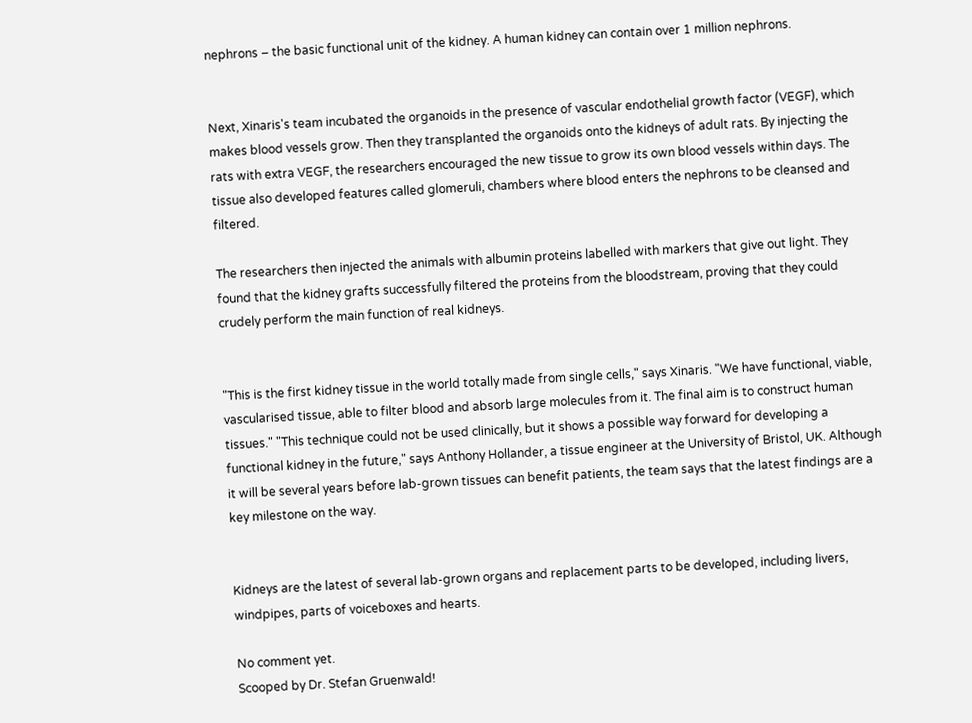nephrons – the basic functional unit of the kidney. A human kidney can contain over 1 million nephrons.


Next, Xinaris's team incubated the organoids in the presence of vascular endothelial growth factor (VEGF), which makes blood vessels grow. Then they transplanted the organoids onto the kidneys of adult rats. By injecting the rats with extra VEGF, the researchers encouraged the new tissue to grow its own blood vessels within days. The tissue also developed features called glomeruli, chambers where blood enters the nephrons to be cleansed and filtered.

The researchers then injected the animals with albumin proteins labelled with markers that give out light. They found that the kidney grafts successfully filtered the proteins from the bloodstream, proving that they could crudely perform the main function of real kidneys.


"This is the first kidney tissue in the world totally made from single cells," says Xinaris. "We have functional, viable, vascularised tissue, able to filter blood and absorb large molecules from it. The final aim is to construct human tissues." "This technique could not be used clinically, but it shows a possible way forward for developing a functional kidney in the future," says Anthony Hollander, a tissue engineer at the University of Bristol, UK. Although it will be several years before lab-grown tissues can benefit patients, the team says that the latest findings are a key milestone on the way.


Kidneys are the latest of several lab-grown organs and replacement parts to be developed, including livers, windpipes, parts of voiceboxes and hearts.

No comment yet.
Scooped by Dr. Stefan Gruenwald!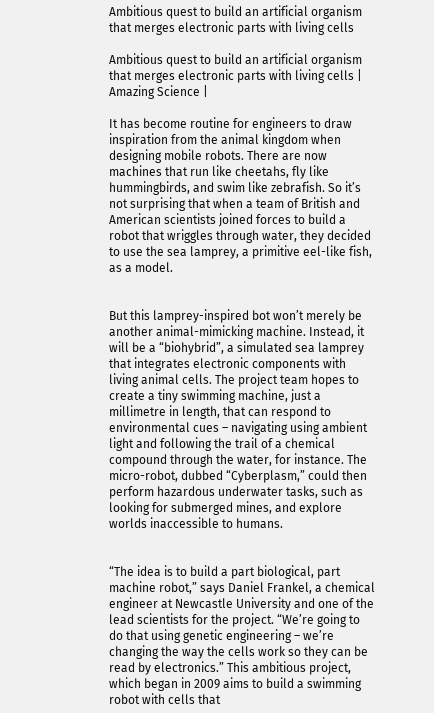Ambitious quest to build an artificial organism that merges electronic parts with living cells

Ambitious quest to build an artificial organism that merges electronic parts with living cells | Amazing Science |

It has become routine for engineers to draw inspiration from the animal kingdom when designing mobile robots. There are now machines that run like cheetahs, fly like hummingbirds, and swim like zebrafish. So it’s not surprising that when a team of British and American scientists joined forces to build a robot that wriggles through water, they decided to use the sea lamprey, a primitive eel-like fish, as a model.


But this lamprey-inspired bot won’t merely be another animal-mimicking machine. Instead, it will be a “biohybrid”, a simulated sea lamprey that integrates electronic components with living animal cells. The project team hopes to create a tiny swimming machine, just a millimetre in length, that can respond to environmental cues – navigating using ambient light and following the trail of a chemical compound through the water, for instance. The micro-robot, dubbed “Cyberplasm,” could then perform hazardous underwater tasks, such as looking for submerged mines, and explore worlds inaccessible to humans.


“The idea is to build a part biological, part machine robot,” says Daniel Frankel, a chemical engineer at Newcastle University and one of the lead scientists for the project. “We’re going to do that using genetic engineering – we’re changing the way the cells work so they can be read by electronics.” This ambitious project, which began in 2009 aims to build a swimming robot with cells that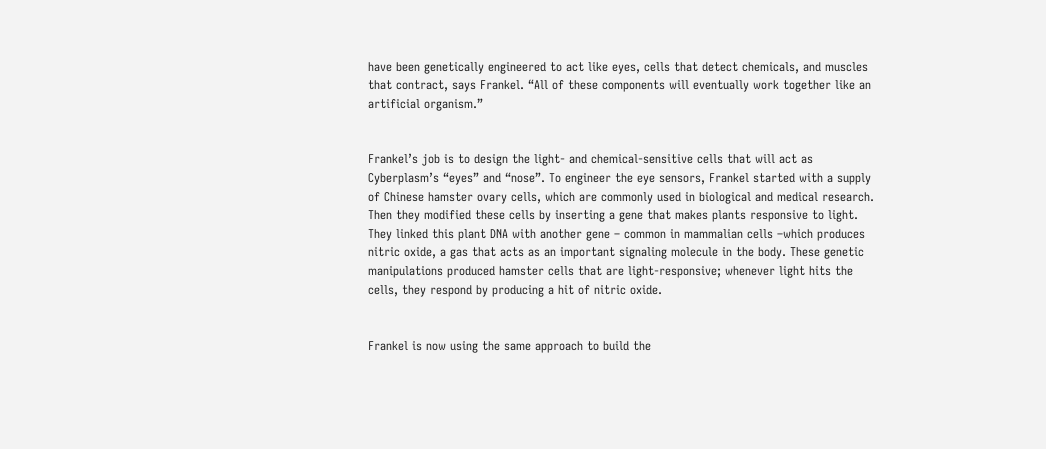have been genetically engineered to act like eyes, cells that detect chemicals, and muscles that contract, says Frankel. “All of these components will eventually work together like an artificial organism.”


Frankel’s job is to design the light- and chemical-sensitive cells that will act as Cyberplasm’s “eyes” and “nose”. To engineer the eye sensors, Frankel started with a supply of Chinese hamster ovary cells, which are commonly used in biological and medical research. Then they modified these cells by inserting a gene that makes plants responsive to light. They linked this plant DNA with another gene – common in mammalian cells –which produces nitric oxide, a gas that acts as an important signaling molecule in the body. These genetic manipulations produced hamster cells that are light-responsive; whenever light hits the cells, they respond by producing a hit of nitric oxide.


Frankel is now using the same approach to build the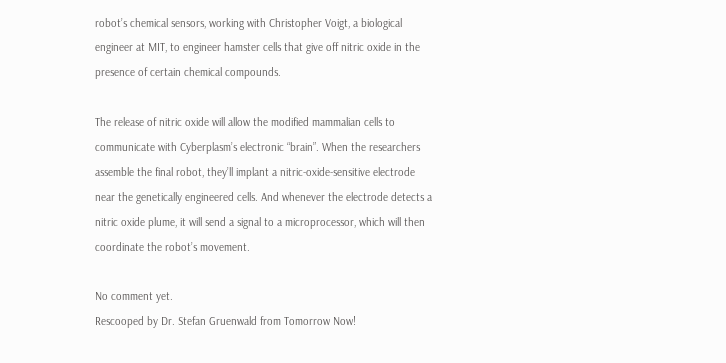robot’s chemical sensors, working with Christopher Voigt, a biological engineer at MIT, to engineer hamster cells that give off nitric oxide in the presence of certain chemical compounds.

The release of nitric oxide will allow the modified mammalian cells to communicate with Cyberplasm’s electronic “brain”. When the researchers assemble the final robot, they’ll implant a nitric-oxide-sensitive electrode near the genetically engineered cells. And whenever the electrode detects a nitric oxide plume, it will send a signal to a microprocessor, which will then coordinate the robot’s movement.

No comment yet.
Rescooped by Dr. Stefan Gruenwald from Tomorrow Now!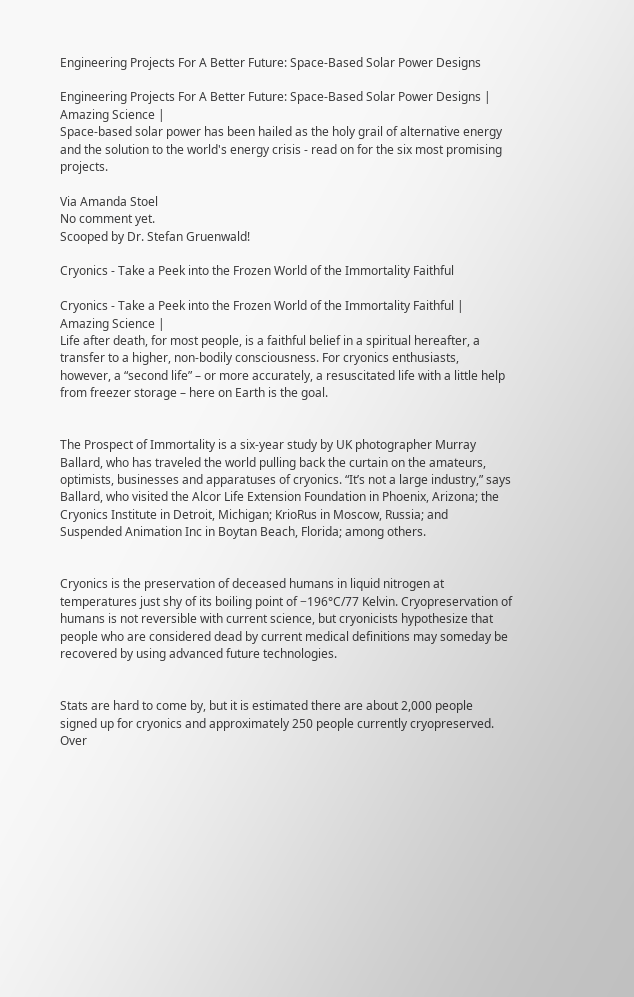Engineering Projects For A Better Future: Space-Based Solar Power Designs

Engineering Projects For A Better Future: Space-Based Solar Power Designs | Amazing Science |
Space-based solar power has been hailed as the holy grail of alternative energy and the solution to the world's energy crisis - read on for the six most promising projects.

Via Amanda Stoel
No comment yet.
Scooped by Dr. Stefan Gruenwald!

Cryonics - Take a Peek into the Frozen World of the Immortality Faithful

Cryonics - Take a Peek into the Frozen World of the Immortality Faithful | Amazing Science |
Life after death, for most people, is a faithful belief in a spiritual hereafter, a transfer to a higher, non-bodily consciousness. For cryonics enthusiasts, however, a “second life” – or more accurately, a resuscitated life with a little help from freezer storage – here on Earth is the goal.


The Prospect of Immortality is a six-year study by UK photographer Murray Ballard, who has traveled the world pulling back the curtain on the amateurs, optimists, businesses and apparatuses of cryonics. “It’s not a large industry,” says Ballard, who visited the Alcor Life Extension Foundation in Phoenix, Arizona; the Cryonics Institute in Detroit, Michigan; KrioRus in Moscow, Russia; and Suspended Animation Inc in Boytan Beach, Florida; among others.


Cryonics is the preservation of deceased humans in liquid nitrogen at temperatures just shy of its boiling point of −196°C/77 Kelvin. Cryopreservation of humans is not reversible with current science, but cryonicists hypothesize that people who are considered dead by current medical definitions may someday be recovered by using advanced future technologies.


Stats are hard to come by, but it is estimated there are about 2,000 people signed up for cryonics and approximately 250 people currently cryopreserved. Over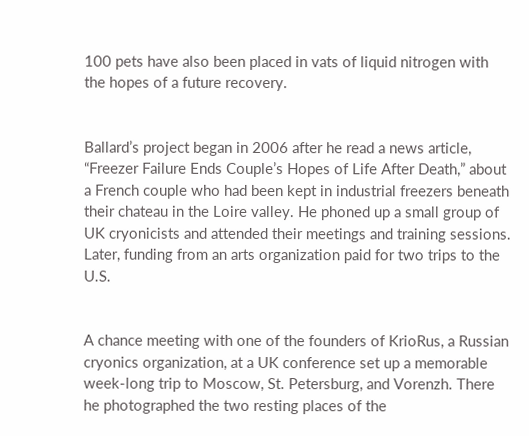100 pets have also been placed in vats of liquid nitrogen with the hopes of a future recovery.


Ballard’s project began in 2006 after he read a news article, “Freezer Failure Ends Couple’s Hopes of Life After Death,” about a French couple who had been kept in industrial freezers beneath their chateau in the Loire valley. He phoned up a small group of UK cryonicists and attended their meetings and training sessions. Later, funding from an arts organization paid for two trips to the U.S.


A chance meeting with one of the founders of KrioRus, a Russian cryonics organization, at a UK conference set up a memorable week-long trip to Moscow, St. Petersburg, and Vorenzh. There he photographed the two resting places of the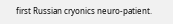first Russian cryonics neuro-patient.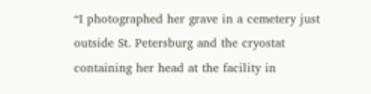“I photographed her grave in a cemetery just outside St. Petersburg and the cryostat containing her head at the facility in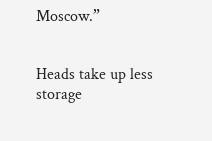Moscow.”


Heads take up less storage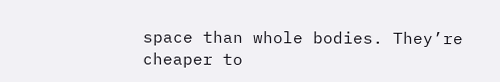space than whole bodies. They’re cheaper to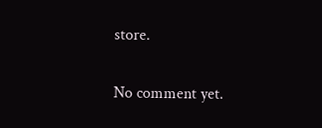store.

No comment yet.